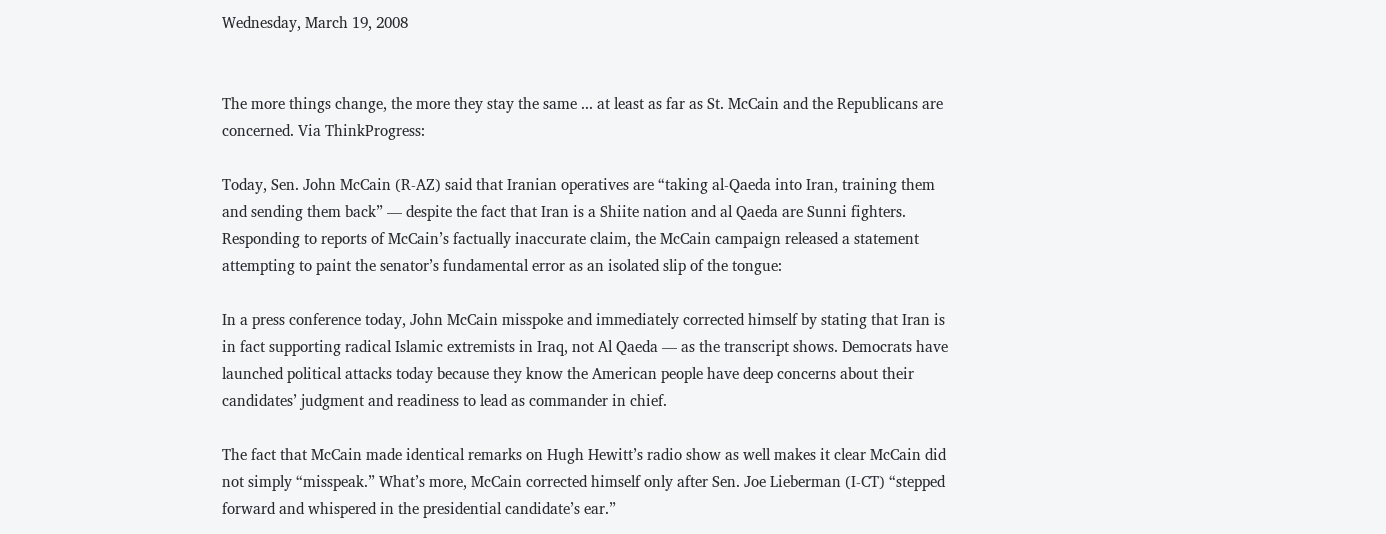Wednesday, March 19, 2008


The more things change, the more they stay the same ... at least as far as St. McCain and the Republicans are concerned. Via ThinkProgress:

Today, Sen. John McCain (R-AZ) said that Iranian operatives are “taking al-Qaeda into Iran, training them and sending them back” — despite the fact that Iran is a Shiite nation and al Qaeda are Sunni fighters. Responding to reports of McCain’s factually inaccurate claim, the McCain campaign released a statement attempting to paint the senator’s fundamental error as an isolated slip of the tongue:

In a press conference today, John McCain misspoke and immediately corrected himself by stating that Iran is in fact supporting radical Islamic extremists in Iraq, not Al Qaeda — as the transcript shows. Democrats have launched political attacks today because they know the American people have deep concerns about their candidates’ judgment and readiness to lead as commander in chief.

The fact that McCain made identical remarks on Hugh Hewitt’s radio show as well makes it clear McCain did not simply “misspeak.” What’s more, McCain corrected himself only after Sen. Joe Lieberman (I-CT) “stepped forward and whispered in the presidential candidate’s ear.”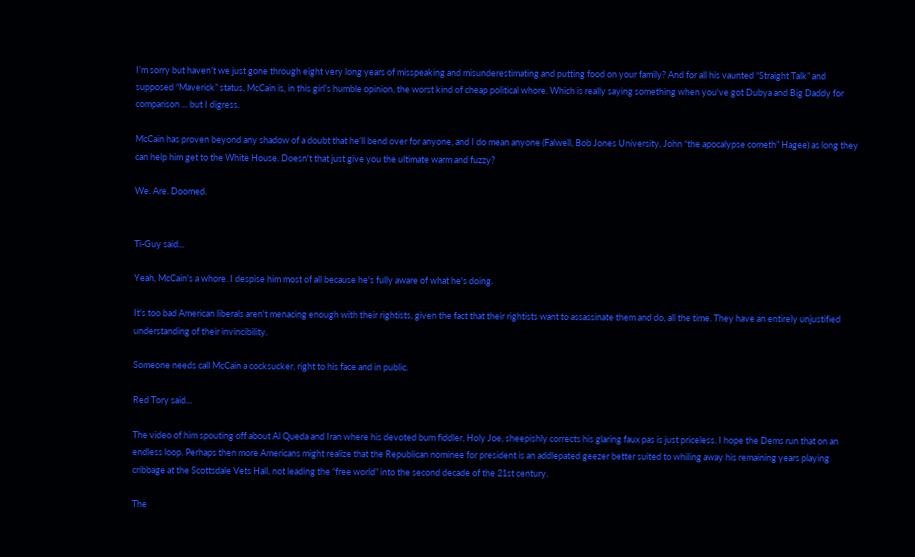I’m sorry but haven’t we just gone through eight very long years of misspeaking and misunderestimating and putting food on your family? And for all his vaunted “Straight Talk” and supposed “Maverick” status, McCain is, in this girl's humble opinion, the worst kind of cheap political whore. Which is really saying something when you've got Dubya and Big Daddy for comparison ... but I digress.

McCain has proven beyond any shadow of a doubt that he’ll bend over for anyone, and I do mean anyone (Falwell, Bob Jones University, John “the apocalypse cometh” Hagee) as long they can help him get to the White House. Doesn't that just give you the ultimate warm and fuzzy?

We. Are. Doomed.


Ti-Guy said...

Yeah, McCain's a whore. I despise him most of all because he's fully aware of what he's doing.

It's too bad American liberals aren't menacing enough with their rightists, given the fact that their rightists want to assassinate them and do, all the time. They have an entirely unjustified understanding of their invincibility.

Someone needs call McCain a cocksucker, right to his face and in public.

Red Tory said...

The video of him spouting off about Al Queda and Iran where his devoted bum fiddler, Holy Joe, sheepishly corrects his glaring faux pas is just priceless. I hope the Dems run that on an endless loop. Perhaps then more Americans might realize that the Republican nominee for president is an addlepated geezer better suited to whiling away his remaining years playing cribbage at the Scottsdale Vets Hall, not leading the “free world” into the second decade of the 21st century.

The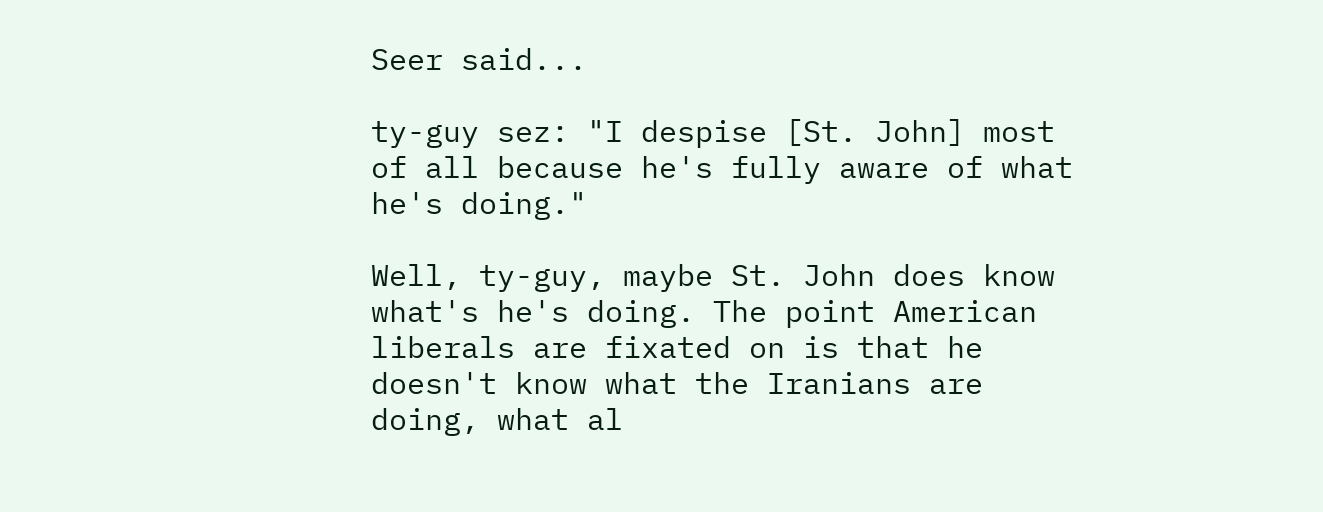Seer said...

ty-guy sez: "I despise [St. John] most of all because he's fully aware of what he's doing."

Well, ty-guy, maybe St. John does know what's he's doing. The point American liberals are fixated on is that he doesn't know what the Iranians are doing, what al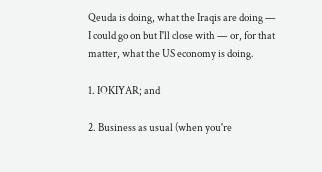Qeuda is doing, what the Iraqis are doing — I could go on but I'll close with — or, for that matter, what the US economy is doing.

1. IOKIYAR; and

2. Business as usual (when you're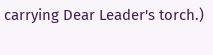carrying Dear Leader's torch.)